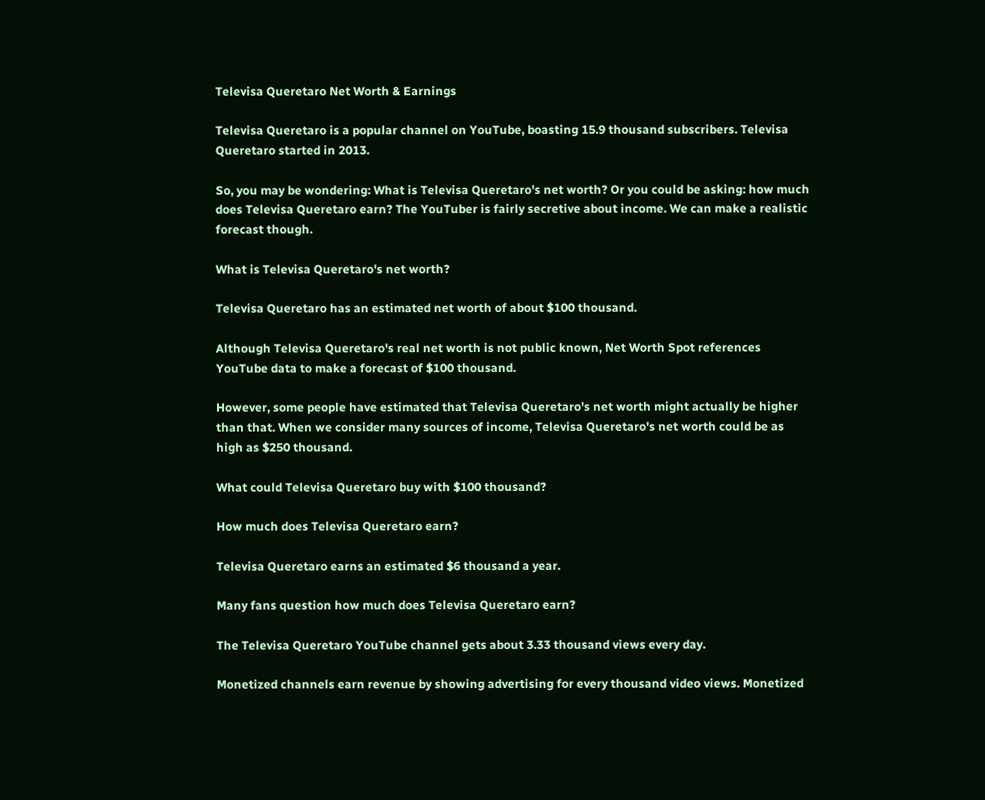Televisa Queretaro Net Worth & Earnings

Televisa Queretaro is a popular channel on YouTube, boasting 15.9 thousand subscribers. Televisa Queretaro started in 2013.

So, you may be wondering: What is Televisa Queretaro's net worth? Or you could be asking: how much does Televisa Queretaro earn? The YouTuber is fairly secretive about income. We can make a realistic forecast though.

What is Televisa Queretaro's net worth?

Televisa Queretaro has an estimated net worth of about $100 thousand.

Although Televisa Queretaro's real net worth is not public known, Net Worth Spot references YouTube data to make a forecast of $100 thousand.

However, some people have estimated that Televisa Queretaro's net worth might actually be higher than that. When we consider many sources of income, Televisa Queretaro's net worth could be as high as $250 thousand.

What could Televisa Queretaro buy with $100 thousand?

How much does Televisa Queretaro earn?

Televisa Queretaro earns an estimated $6 thousand a year.

Many fans question how much does Televisa Queretaro earn?

The Televisa Queretaro YouTube channel gets about 3.33 thousand views every day.

Monetized channels earn revenue by showing advertising for every thousand video views. Monetized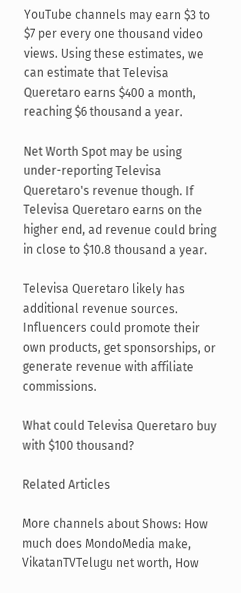YouTube channels may earn $3 to $7 per every one thousand video views. Using these estimates, we can estimate that Televisa Queretaro earns $400 a month, reaching $6 thousand a year.

Net Worth Spot may be using under-reporting Televisa Queretaro's revenue though. If Televisa Queretaro earns on the higher end, ad revenue could bring in close to $10.8 thousand a year.

Televisa Queretaro likely has additional revenue sources. Influencers could promote their own products, get sponsorships, or generate revenue with affiliate commissions.

What could Televisa Queretaro buy with $100 thousand?

Related Articles

More channels about Shows: How much does MondoMedia make, VikatanTVTelugu net worth, How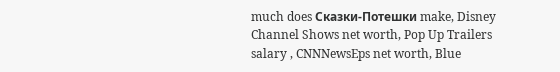much does Сказки-Потешки make, Disney Channel Shows net worth, Pop Up Trailers salary , CNNNewsEps net worth, Blue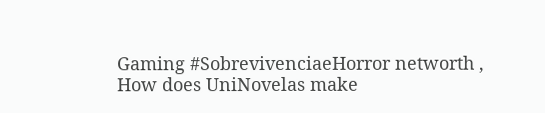Gaming #SobrevivenciaeHorror networth , How does UniNovelas make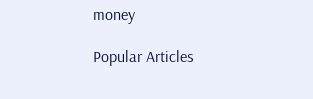money

Popular Articles